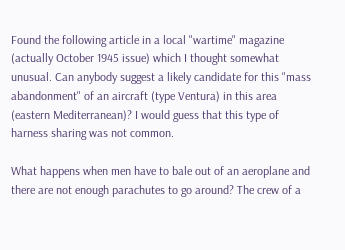Found the following article in a local "wartime" magazine (actually October 1945 issue) which I thought somewhat unusual. Can anybody suggest a likely candidate for this "mass abandonment" of an aircraft (type Ventura) in this area (eastern Mediterranean)? I would guess that this type of harness sharing was not common.

What happens when men have to bale out of an aeroplane and there are not enough parachutes to go around? The crew of a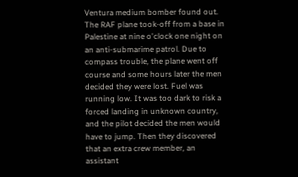Ventura medium bomber found out.
The RAF plane took-off from a base in Palestine at nine o'clock one night on an anti-submarime patrol. Due to compass trouble, the plane went off course and some hours later the men decided they were lost. Fuel was running low. It was too dark to risk a forced landing in unknown country, and the pilot decided the men would have to jump. Then they discovered that an extra crew member, an assistant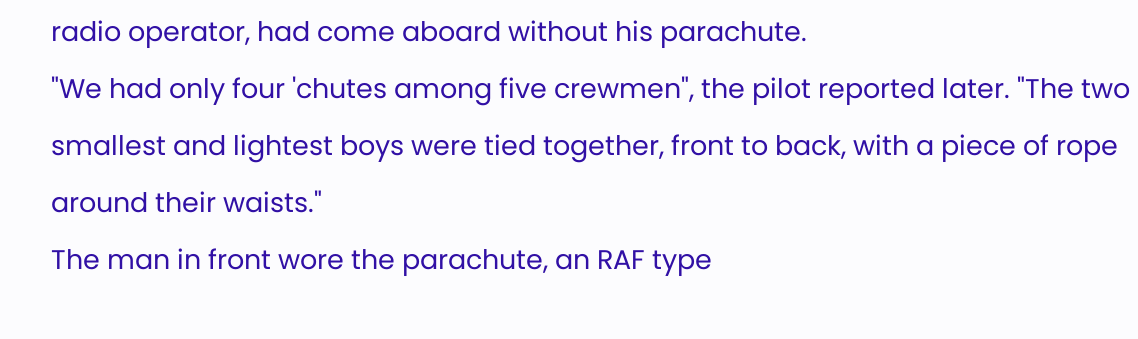radio operator, had come aboard without his parachute.
"We had only four 'chutes among five crewmen", the pilot reported later. "The two smallest and lightest boys were tied together, front to back, with a piece of rope around their waists."
The man in front wore the parachute, an RAF type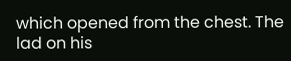which opened from the chest. The lad on his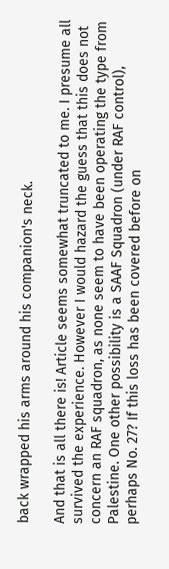back wrapped his arms around his companion's neck.

And that is all there is! Article seems somewhat truncated to me. I presume all survived the experience. However I would hazard the guess that this does not concern an RAF squadron, as none seem to have been operating the type from Palestine. One other possibility is a SAAF Squadron (under RAF control), perhaps No. 27? If this loss has been covered before on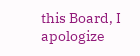this Board, I apologize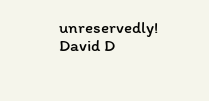unreservedly!
David D